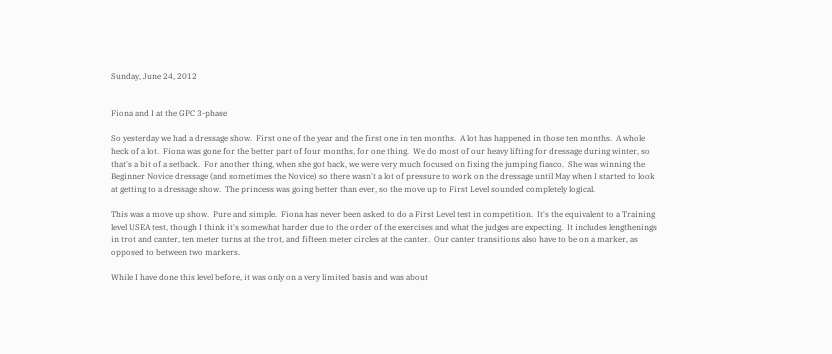Sunday, June 24, 2012


Fiona and I at the GPC 3-phase

So yesterday we had a dressage show.  First one of the year and the first one in ten months.  A lot has happened in those ten months.  A whole heck of a lot.  Fiona was gone for the better part of four months, for one thing.  We do most of our heavy lifting for dressage during winter, so that's a bit of a setback.  For another thing, when she got back, we were very much focused on fixing the jumping fiasco.  She was winning the Beginner Novice dressage (and sometimes the Novice) so there wasn't a lot of pressure to work on the dressage until May when I started to look at getting to a dressage show.  The princess was going better than ever, so the move up to First Level sounded completely logical.

This was a move up show.  Pure and simple.  Fiona has never been asked to do a First Level test in competition.  It's the equivalent to a Training level USEA test, though I think it's somewhat harder due to the order of the exercises and what the judges are expecting.  It includes lengthenings in trot and canter, ten meter turns at the trot, and fifteen meter circles at the canter.  Our canter transitions also have to be on a marker, as opposed to between two markers.

While I have done this level before, it was only on a very limited basis and was about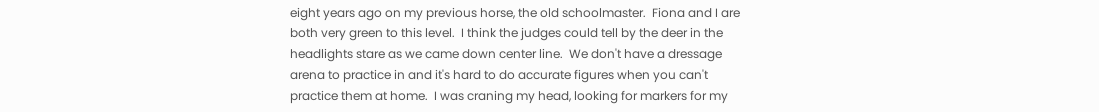eight years ago on my previous horse, the old schoolmaster.  Fiona and I are both very green to this level.  I think the judges could tell by the deer in the headlights stare as we came down center line.  We don't have a dressage arena to practice in and it's hard to do accurate figures when you can't practice them at home.  I was craning my head, looking for markers for my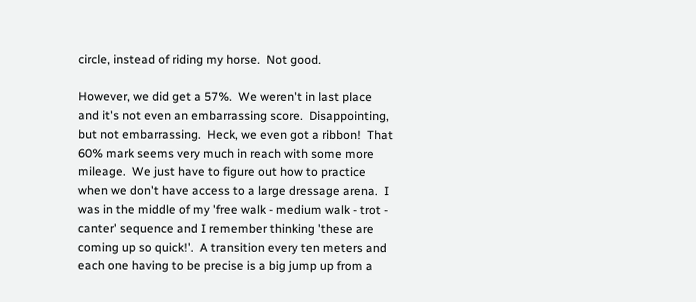circle, instead of riding my horse.  Not good.

However, we did get a 57%.  We weren't in last place and it's not even an embarrassing score.  Disappointing, but not embarrassing.  Heck, we even got a ribbon!  That 60% mark seems very much in reach with some more mileage.  We just have to figure out how to practice when we don't have access to a large dressage arena.  I was in the middle of my 'free walk - medium walk - trot - canter' sequence and I remember thinking 'these are coming up so quick!'.  A transition every ten meters and each one having to be precise is a big jump up from a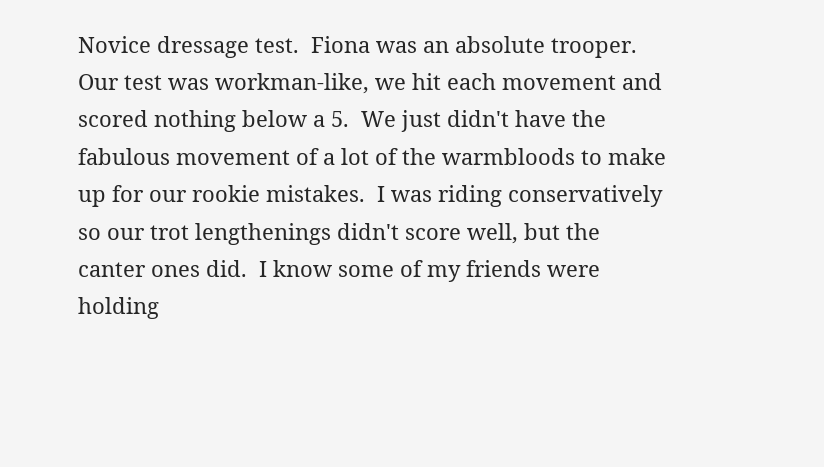Novice dressage test.  Fiona was an absolute trooper.  Our test was workman-like, we hit each movement and scored nothing below a 5.  We just didn't have the fabulous movement of a lot of the warmbloods to make up for our rookie mistakes.  I was riding conservatively so our trot lengthenings didn't score well, but the canter ones did.  I know some of my friends were holding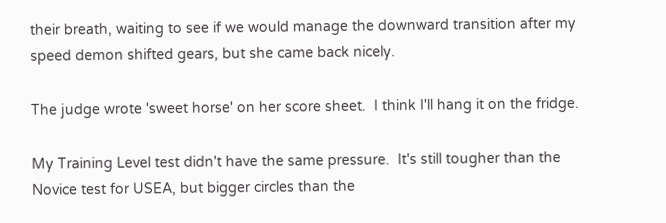their breath, waiting to see if we would manage the downward transition after my speed demon shifted gears, but she came back nicely.

The judge wrote 'sweet horse' on her score sheet.  I think I'll hang it on the fridge.

My Training Level test didn't have the same pressure.  It's still tougher than the Novice test for USEA, but bigger circles than the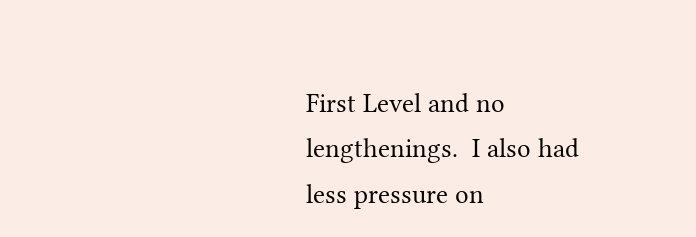First Level and no lengthenings.  I also had less pressure on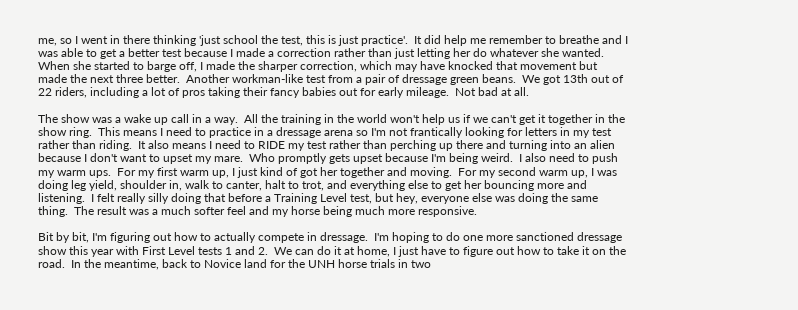me, so I went in there thinking 'just school the test, this is just practice'.  It did help me remember to breathe and I was able to get a better test because I made a correction rather than just letting her do whatever she wanted.  When she started to barge off, I made the sharper correction, which may have knocked that movement but made the next three better.  Another workman-like test from a pair of dressage green beans.  We got 13th out of 22 riders, including a lot of pros taking their fancy babies out for early mileage.  Not bad at all.

The show was a wake up call in a way.  All the training in the world won't help us if we can't get it together in the show ring.  This means I need to practice in a dressage arena so I'm not frantically looking for letters in my test rather than riding.  It also means I need to RIDE my test rather than perching up there and turning into an alien because I don't want to upset my mare.  Who promptly gets upset because I'm being weird.  I also need to push my warm ups.  For my first warm up, I just kind of got her together and moving.  For my second warm up, I was doing leg yield, shoulder in, walk to canter, halt to trot, and everything else to get her bouncing more and listening.  I felt really silly doing that before a Training Level test, but hey, everyone else was doing the same thing.  The result was a much softer feel and my horse being much more responsive.

Bit by bit, I'm figuring out how to actually compete in dressage.  I'm hoping to do one more sanctioned dressage show this year with First Level tests 1 and 2.  We can do it at home, I just have to figure out how to take it on the road.  In the meantime, back to Novice land for the UNH horse trials in two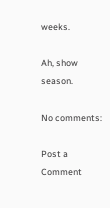weeks.

Ah, show season.

No comments:

Post a Comment